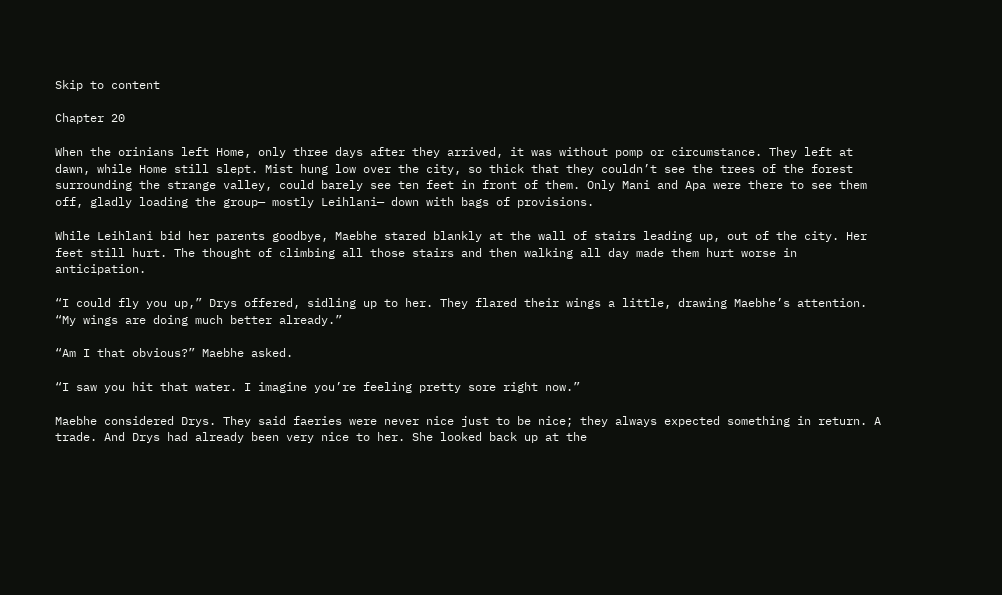Skip to content

Chapter 20

When the orinians left Home, only three days after they arrived, it was without pomp or circumstance. They left at dawn, while Home still slept. Mist hung low over the city, so thick that they couldn’t see the trees of the forest surrounding the strange valley, could barely see ten feet in front of them. Only Mani and Apa were there to see them off, gladly loading the group— mostly Leihlani— down with bags of provisions.

While Leihlani bid her parents goodbye, Maebhe stared blankly at the wall of stairs leading up, out of the city. Her feet still hurt. The thought of climbing all those stairs and then walking all day made them hurt worse in anticipation.

“I could fly you up,” Drys offered, sidling up to her. They flared their wings a little, drawing Maebhe’s attention. “My wings are doing much better already.”

“Am I that obvious?” Maebhe asked.

“I saw you hit that water. I imagine you’re feeling pretty sore right now.”

Maebhe considered Drys. They said faeries were never nice just to be nice; they always expected something in return. A trade. And Drys had already been very nice to her. She looked back up at the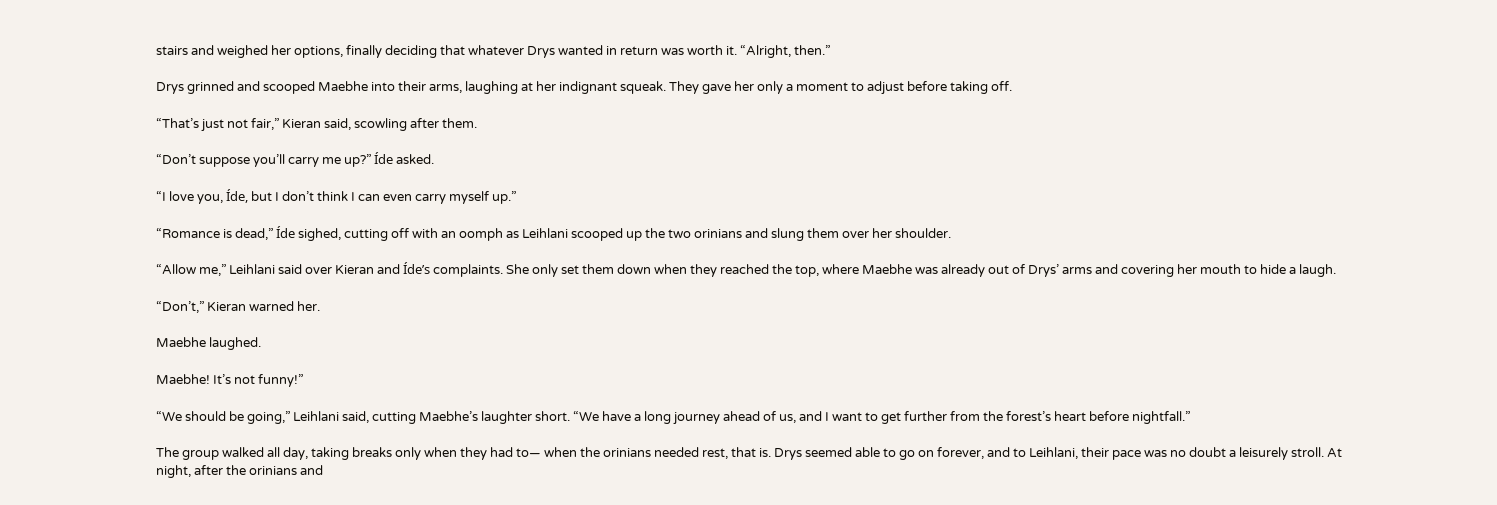stairs and weighed her options, finally deciding that whatever Drys wanted in return was worth it. “Alright, then.”

Drys grinned and scooped Maebhe into their arms, laughing at her indignant squeak. They gave her only a moment to adjust before taking off.

“That’s just not fair,” Kieran said, scowling after them.

“Don’t suppose you’ll carry me up?” Íde asked.

“I love you, Íde, but I don’t think I can even carry myself up.”

“Romance is dead,” Íde sighed, cutting off with an oomph as Leihlani scooped up the two orinians and slung them over her shoulder.

“Allow me,” Leihlani said over Kieran and Íde’s complaints. She only set them down when they reached the top, where Maebhe was already out of Drys’ arms and covering her mouth to hide a laugh.

“Don’t,” Kieran warned her.

Maebhe laughed.

Maebhe! It’s not funny!”

“We should be going,” Leihlani said, cutting Maebhe’s laughter short. “We have a long journey ahead of us, and I want to get further from the forest’s heart before nightfall.”

The group walked all day, taking breaks only when they had to— when the orinians needed rest, that is. Drys seemed able to go on forever, and to Leihlani, their pace was no doubt a leisurely stroll. At night, after the orinians and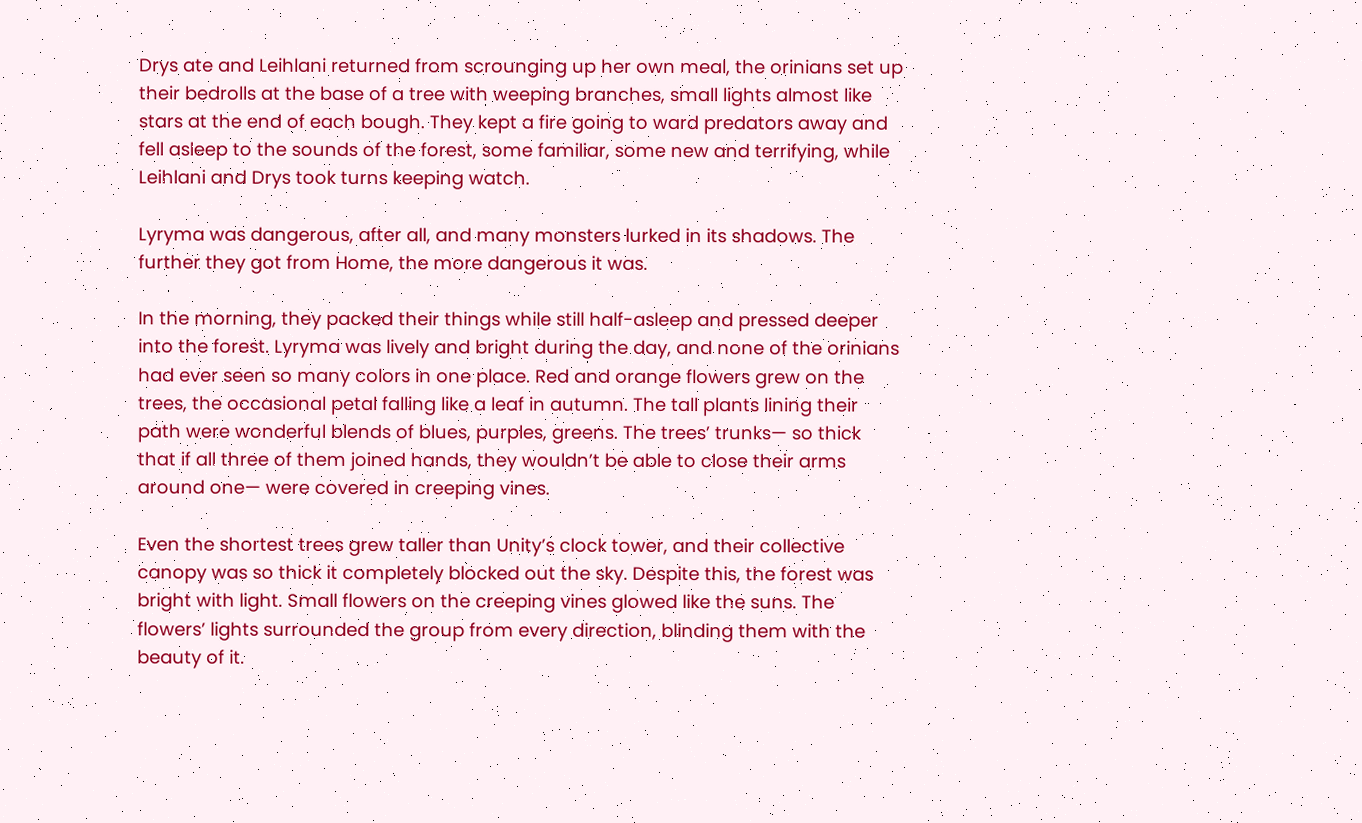Drys ate and Leihlani returned from scrounging up her own meal, the orinians set up their bedrolls at the base of a tree with weeping branches, small lights almost like stars at the end of each bough. They kept a fire going to ward predators away and fell asleep to the sounds of the forest, some familiar, some new and terrifying, while Leihlani and Drys took turns keeping watch.

Lyryma was dangerous, after all, and many monsters lurked in its shadows. The further they got from Home, the more dangerous it was.

In the morning, they packed their things while still half-asleep and pressed deeper into the forest. Lyryma was lively and bright during the day, and none of the orinians had ever seen so many colors in one place. Red and orange flowers grew on the trees, the occasional petal falling like a leaf in autumn. The tall plants lining their path were wonderful blends of blues, purples, greens. The trees’ trunks— so thick that if all three of them joined hands, they wouldn’t be able to close their arms around one— were covered in creeping vines.

Even the shortest trees grew taller than Unity’s clock tower, and their collective canopy was so thick it completely blocked out the sky. Despite this, the forest was bright with light. Small flowers on the creeping vines glowed like the suns. The flowers’ lights surrounded the group from every direction, blinding them with the beauty of it.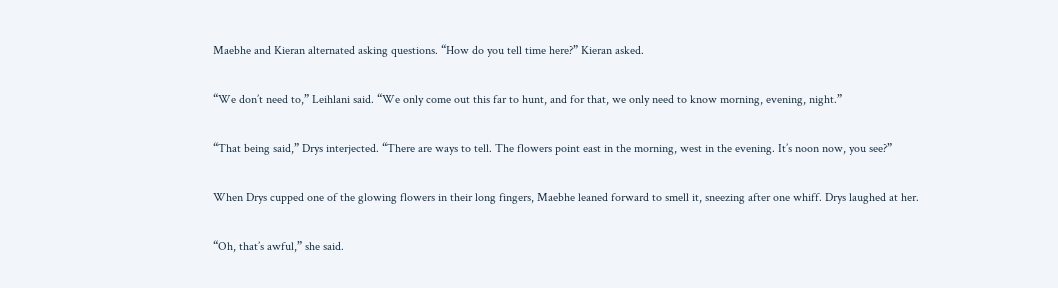Maebhe and Kieran alternated asking questions. “How do you tell time here?” Kieran asked.

“We don’t need to,” Leihlani said. “We only come out this far to hunt, and for that, we only need to know morning, evening, night.”

“That being said,” Drys interjected. “There are ways to tell. The flowers point east in the morning, west in the evening. It’s noon now, you see?”

When Drys cupped one of the glowing flowers in their long fingers, Maebhe leaned forward to smell it, sneezing after one whiff. Drys laughed at her.

“Oh, that’s awful,” she said.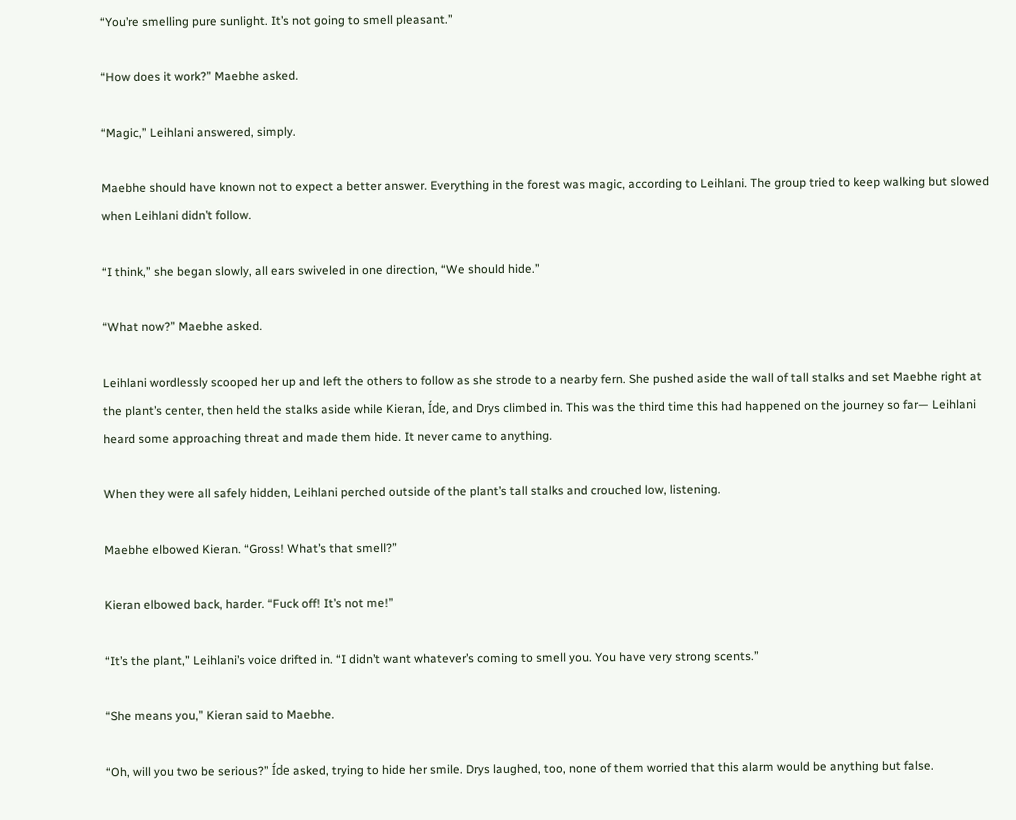“You’re smelling pure sunlight. It’s not going to smell pleasant.”

“How does it work?” Maebhe asked.

“Magic,” Leihlani answered, simply.

Maebhe should have known not to expect a better answer. Everything in the forest was magic, according to Leihlani. The group tried to keep walking but slowed when Leihlani didn’t follow.

“I think,” she began slowly, all ears swiveled in one direction, “We should hide.”

“What now?” Maebhe asked.

Leihlani wordlessly scooped her up and left the others to follow as she strode to a nearby fern. She pushed aside the wall of tall stalks and set Maebhe right at the plant’s center, then held the stalks aside while Kieran, Íde, and Drys climbed in. This was the third time this had happened on the journey so far— Leihlani heard some approaching threat and made them hide. It never came to anything.

When they were all safely hidden, Leihlani perched outside of the plant’s tall stalks and crouched low, listening.

Maebhe elbowed Kieran. “Gross! What’s that smell?”

Kieran elbowed back, harder. “Fuck off! It’s not me!”

“It’s the plant,” Leihlani’s voice drifted in. “I didn’t want whatever’s coming to smell you. You have very strong scents.”

“She means you,” Kieran said to Maebhe.

“Oh, will you two be serious?” Íde asked, trying to hide her smile. Drys laughed, too, none of them worried that this alarm would be anything but false.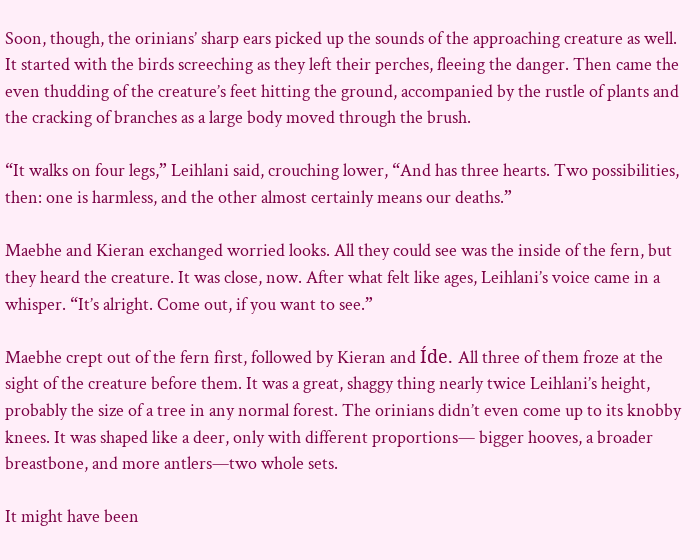Soon, though, the orinians’ sharp ears picked up the sounds of the approaching creature as well. It started with the birds screeching as they left their perches, fleeing the danger. Then came the even thudding of the creature’s feet hitting the ground, accompanied by the rustle of plants and the cracking of branches as a large body moved through the brush.

“It walks on four legs,” Leihlani said, crouching lower, “And has three hearts. Two possibilities, then: one is harmless, and the other almost certainly means our deaths.”

Maebhe and Kieran exchanged worried looks. All they could see was the inside of the fern, but they heard the creature. It was close, now. After what felt like ages, Leihlani’s voice came in a whisper. “It’s alright. Come out, if you want to see.”

Maebhe crept out of the fern first, followed by Kieran and Íde. All three of them froze at the sight of the creature before them. It was a great, shaggy thing nearly twice Leihlani’s height, probably the size of a tree in any normal forest. The orinians didn’t even come up to its knobby knees. It was shaped like a deer, only with different proportions— bigger hooves, a broader breastbone, and more antlers—two whole sets.

It might have been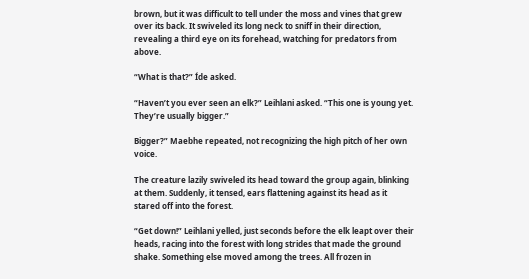brown, but it was difficult to tell under the moss and vines that grew over its back. It swiveled its long neck to sniff in their direction, revealing a third eye on its forehead, watching for predators from above.

“What is that?” Íde asked.

“Haven’t you ever seen an elk?” Leihlani asked. “This one is young yet. They’re usually bigger.”

Bigger?” Maebhe repeated, not recognizing the high pitch of her own voice.

The creature lazily swiveled its head toward the group again, blinking at them. Suddenly, it tensed, ears flattening against its head as it stared off into the forest.

“Get down!” Leihlani yelled, just seconds before the elk leapt over their heads, racing into the forest with long strides that made the ground shake. Something else moved among the trees. All frozen in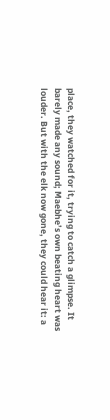place, they watched for it, trying to catch a glimpse. It barely made any sound; Maebhe’s own beating heart was louder. But with the elk now gone, they could hear it: a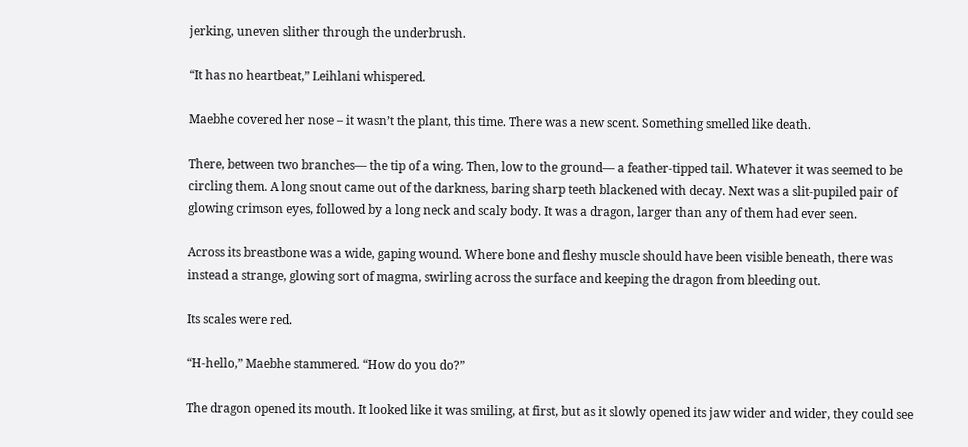jerking, uneven slither through the underbrush.

“It has no heartbeat,” Leihlani whispered.

Maebhe covered her nose – it wasn’t the plant, this time. There was a new scent. Something smelled like death.

There, between two branches— the tip of a wing. Then, low to the ground— a feather-tipped tail. Whatever it was seemed to be circling them. A long snout came out of the darkness, baring sharp teeth blackened with decay. Next was a slit-pupiled pair of glowing crimson eyes, followed by a long neck and scaly body. It was a dragon, larger than any of them had ever seen.

Across its breastbone was a wide, gaping wound. Where bone and fleshy muscle should have been visible beneath, there was instead a strange, glowing sort of magma, swirling across the surface and keeping the dragon from bleeding out.

Its scales were red.

“H-hello,” Maebhe stammered. “How do you do?”

The dragon opened its mouth. It looked like it was smiling, at first, but as it slowly opened its jaw wider and wider, they could see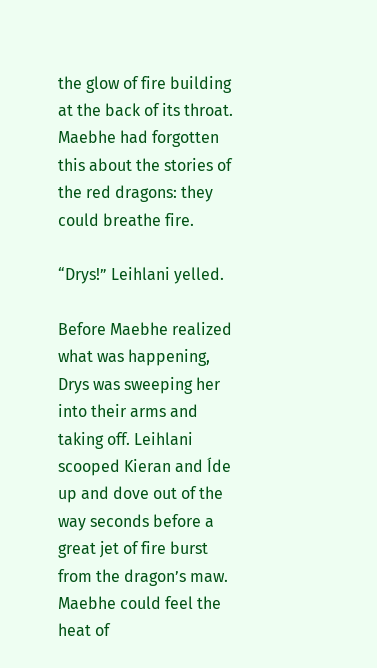the glow of fire building at the back of its throat. Maebhe had forgotten this about the stories of the red dragons: they could breathe fire.

“Drys!” Leihlani yelled.

Before Maebhe realized what was happening, Drys was sweeping her into their arms and taking off. Leihlani scooped Kieran and Íde up and dove out of the way seconds before a great jet of fire burst from the dragon’s maw. Maebhe could feel the heat of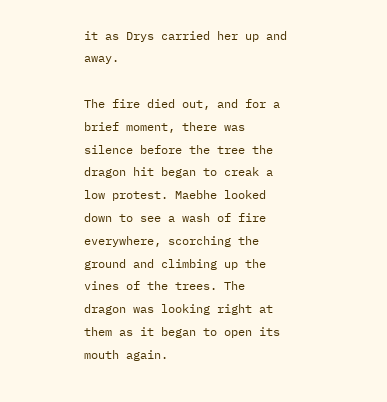it as Drys carried her up and away.

The fire died out, and for a brief moment, there was silence before the tree the dragon hit began to creak a low protest. Maebhe looked down to see a wash of fire everywhere, scorching the ground and climbing up the vines of the trees. The dragon was looking right at them as it began to open its mouth again.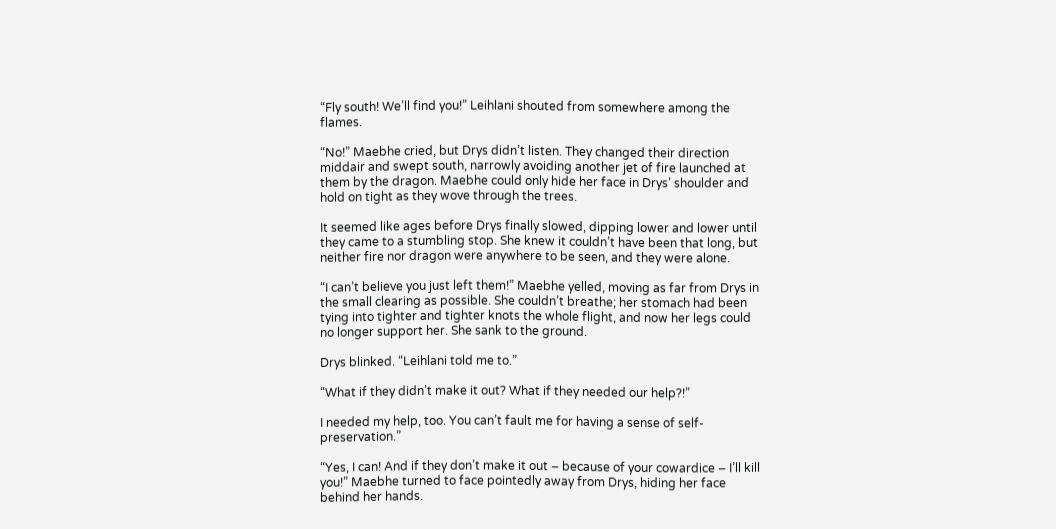“Fly south! We’ll find you!” Leihlani shouted from somewhere among the flames.

“No!” Maebhe cried, but Drys didn’t listen. They changed their direction middair and swept south, narrowly avoiding another jet of fire launched at them by the dragon. Maebhe could only hide her face in Drys’ shoulder and hold on tight as they wove through the trees.

It seemed like ages before Drys finally slowed, dipping lower and lower until they came to a stumbling stop. She knew it couldn’t have been that long, but neither fire nor dragon were anywhere to be seen, and they were alone.

“I can’t believe you just left them!” Maebhe yelled, moving as far from Drys in the small clearing as possible. She couldn’t breathe; her stomach had been tying into tighter and tighter knots the whole flight, and now her legs could no longer support her. She sank to the ground.

Drys blinked. “Leihlani told me to.”

“What if they didn’t make it out? What if they needed our help?!”

I needed my help, too. You can’t fault me for having a sense of self-preservation.”

“Yes, I can! And if they don’t make it out – because of your cowardice – I’ll kill you!” Maebhe turned to face pointedly away from Drys, hiding her face behind her hands.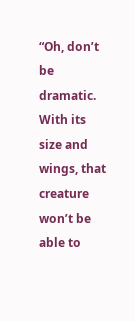“Oh, don’t be dramatic. With its size and wings, that creature won’t be able to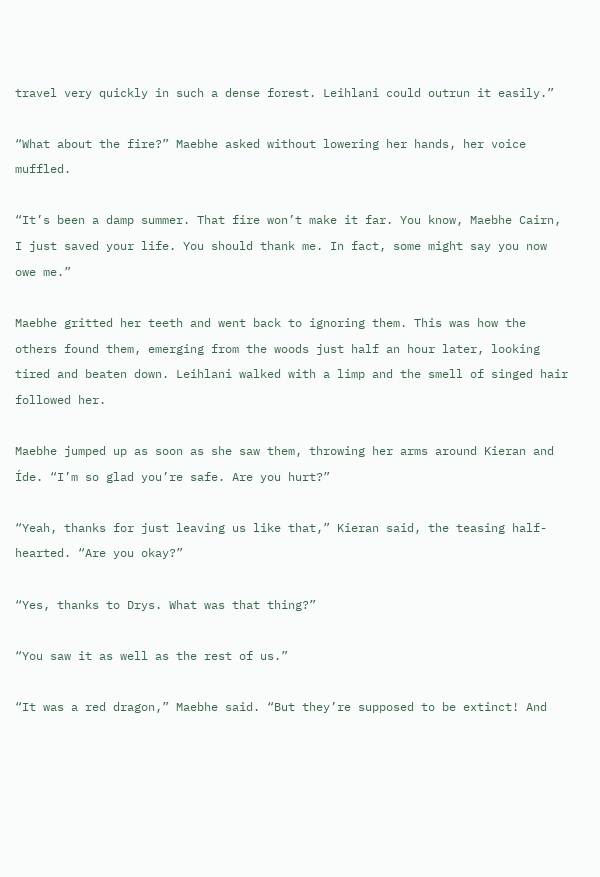travel very quickly in such a dense forest. Leihlani could outrun it easily.”

“What about the fire?” Maebhe asked without lowering her hands, her voice muffled.

“It’s been a damp summer. That fire won’t make it far. You know, Maebhe Cairn, I just saved your life. You should thank me. In fact, some might say you now owe me.”

Maebhe gritted her teeth and went back to ignoring them. This was how the others found them, emerging from the woods just half an hour later, looking tired and beaten down. Leihlani walked with a limp and the smell of singed hair followed her.

Maebhe jumped up as soon as she saw them, throwing her arms around Kieran and Íde. “I’m so glad you’re safe. Are you hurt?”

“Yeah, thanks for just leaving us like that,” Kieran said, the teasing half-hearted. “Are you okay?”

“Yes, thanks to Drys. What was that thing?”

“You saw it as well as the rest of us.”

“It was a red dragon,” Maebhe said. “But they’re supposed to be extinct! And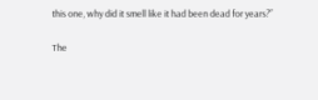this one, why did it smell like it had been dead for years?”

The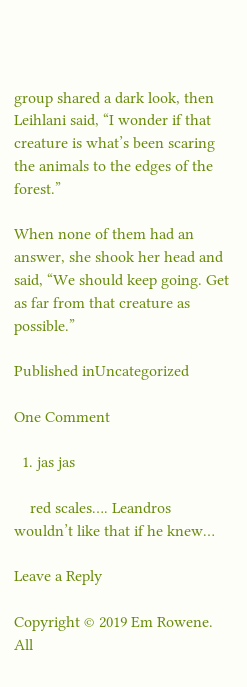group shared a dark look, then Leihlani said, “I wonder if that creature is what’s been scaring the animals to the edges of the forest.”

When none of them had an answer, she shook her head and said, “We should keep going. Get as far from that creature as possible.”

Published inUncategorized

One Comment

  1. jas jas

    red scales…. Leandros wouldn’t like that if he knew…

Leave a Reply

Copyright © 2019 Em Rowene. All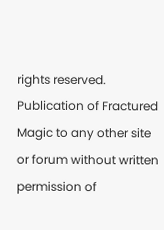rights reserved. Publication of Fractured Magic to any other site or forum without written permission of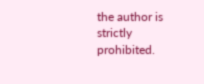the author is strictly prohibited.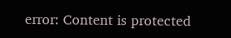error: Content is protected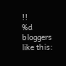!!
%d bloggers like this: